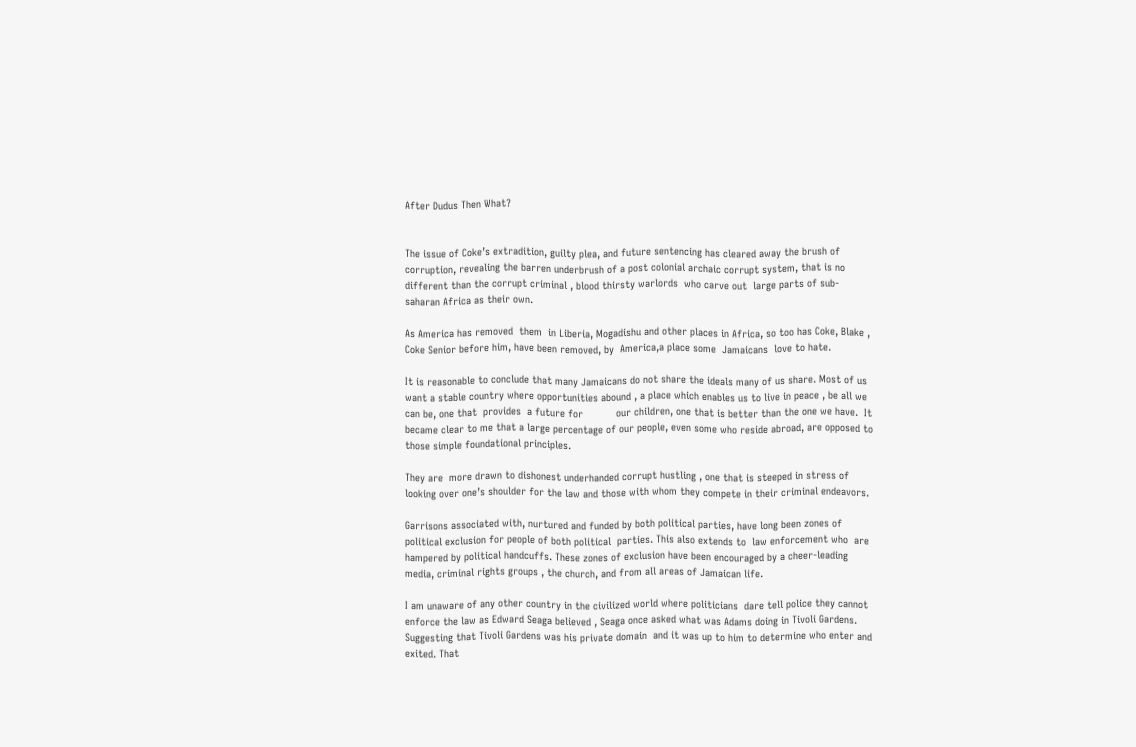After Dudus Then What?


The issue of Coke’s extradition, guilty plea, and future sentencing has cleared away the brush of corruption, revealing the barren underbrush of a post colonial archaic corrupt system, that is no different than the corrupt criminal , blood thirsty warlords  who carve out  large parts of sub-saharan Africa as their own.

As America has removed  them  in Liberia, Mogadishu and other places in Africa, so too has Coke, Blake , Coke Senior before him, have been removed, by  America,a place some  Jamaicans  love to hate.

It is reasonable to conclude that many Jamaicans do not share the ideals many of us share. Most of us want a stable country where opportunities abound , a place which enables us to live in peace , be all we can be, one that  provides  a future for           our children, one that is better than the one we have.  It became clear to me that a large percentage of our people, even some who reside abroad, are opposed to those simple foundational principles.

They are  more drawn to dishonest underhanded corrupt hustling , one that is steeped in stress of looking over one’s shoulder for the law and those with whom they compete in their criminal endeavors.

Garrisons associated with, nurtured and funded by both political parties, have long been zones of political exclusion for people of both political  parties. This also extends to  law enforcement who  are hampered by political handcuffs. These zones of exclusion have been encouraged by a cheer-leading media, criminal rights groups , the church, and from all areas of Jamaican life.

I am unaware of any other country in the civilized world where politicians  dare tell police they cannot enforce the law as Edward Seaga believed , Seaga once asked what was Adams doing in Tivoli Gardens. Suggesting that Tivoli Gardens was his private domain  and it was up to him to determine who enter and exited. That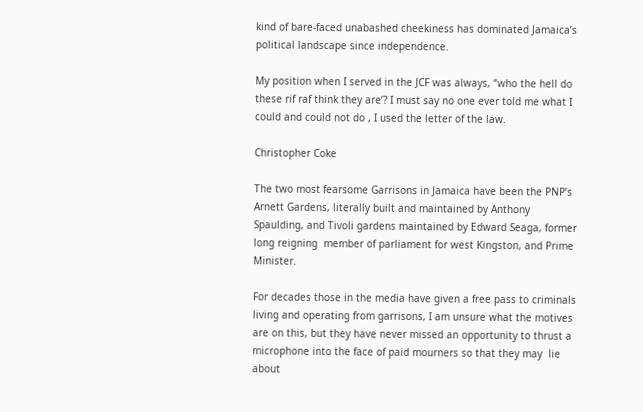kind of bare-faced unabashed cheekiness has dominated Jamaica’s political landscape since independence.

My position when I served in the JCF was always, “who the hell do these rif raf think they are’? I must say no one ever told me what I could and could not do , I used the letter of the law.

Christopher Coke

The two most fearsome Garrisons in Jamaica have been the PNP’s Arnett Gardens, literally built and maintained by Anthony Spaulding, and Tivoli gardens maintained by Edward Seaga, former long reigning  member of parliament for west Kingston, and Prime Minister.

For decades those in the media have given a free pass to criminals living and operating from garrisons, I am unsure what the motives are on this, but they have never missed an opportunity to thrust a microphone into the face of paid mourners so that they may  lie about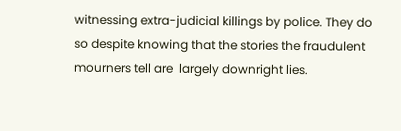witnessing extra-judicial killings by police. They do so despite knowing that the stories the fraudulent mourners tell are  largely downright lies.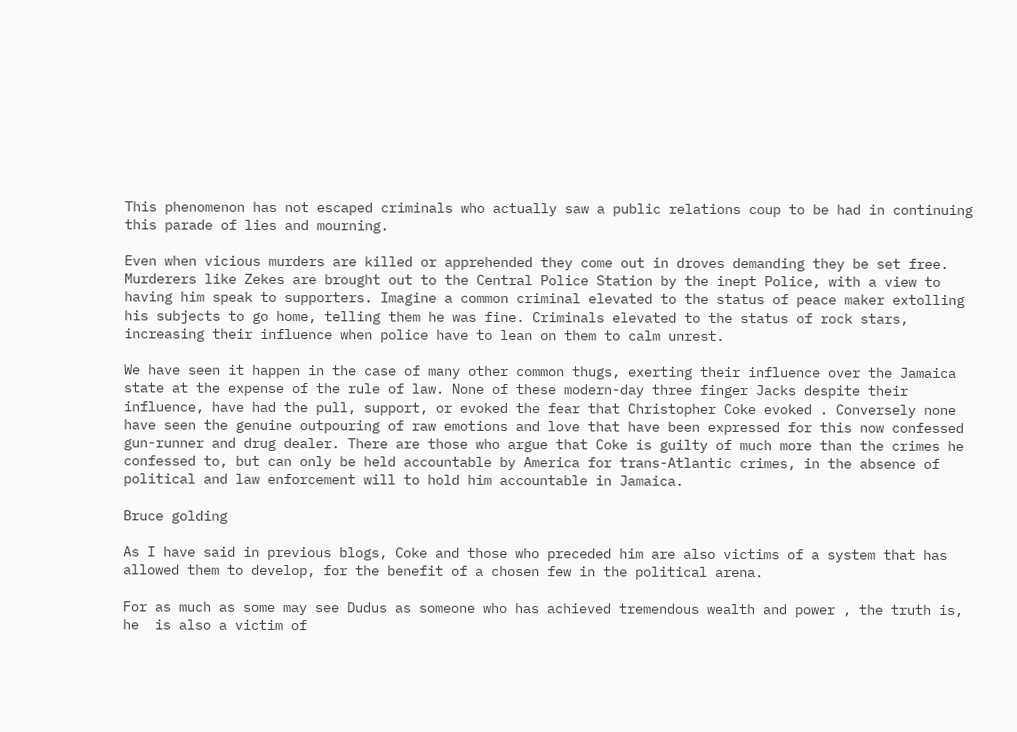This phenomenon has not escaped criminals who actually saw a public relations coup to be had in continuing this parade of lies and mourning.

Even when vicious murders are killed or apprehended they come out in droves demanding they be set free. Murderers like Zekes are brought out to the Central Police Station by the inept Police, with a view to having him speak to supporters. Imagine a common criminal elevated to the status of peace maker extolling his subjects to go home, telling them he was fine. Criminals elevated to the status of rock stars, increasing their influence when police have to lean on them to calm unrest.

We have seen it happen in the case of many other common thugs, exerting their influence over the Jamaica state at the expense of the rule of law. None of these modern-day three finger Jacks despite their influence, have had the pull, support, or evoked the fear that Christopher Coke evoked . Conversely none have seen the genuine outpouring of raw emotions and love that have been expressed for this now confessed gun-runner and drug dealer. There are those who argue that Coke is guilty of much more than the crimes he confessed to, but can only be held accountable by America for trans-Atlantic crimes, in the absence of political and law enforcement will to hold him accountable in Jamaica.

Bruce golding

As I have said in previous blogs, Coke and those who preceded him are also victims of a system that has allowed them to develop, for the benefit of a chosen few in the political arena.

For as much as some may see Dudus as someone who has achieved tremendous wealth and power , the truth is,  he  is also a victim of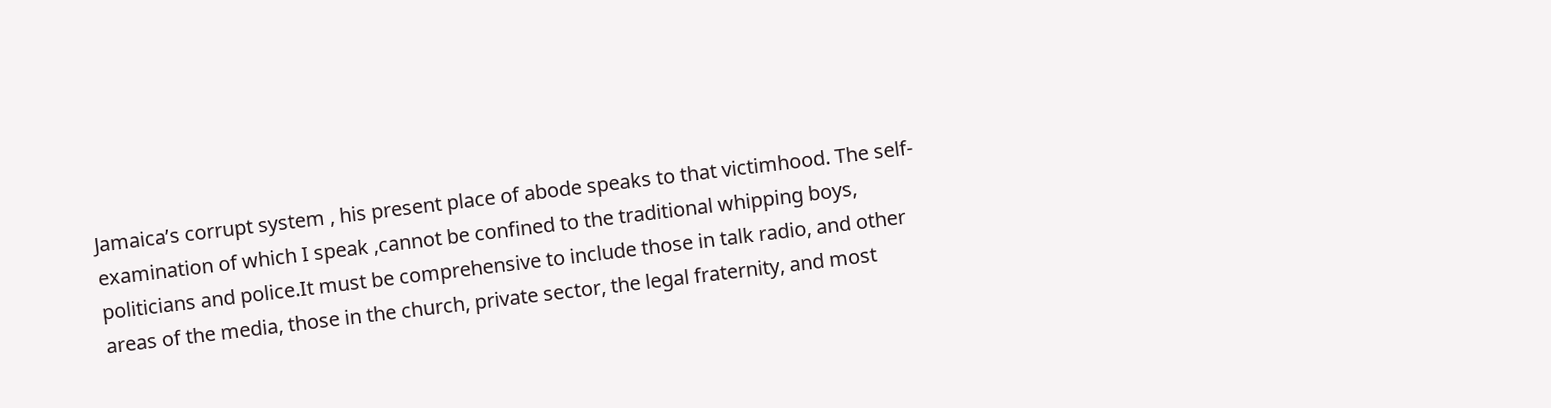Jamaica’s corrupt system , his present place of abode speaks to that victimhood. The self-examination of which I speak ,cannot be confined to the traditional whipping boys, politicians and police.It must be comprehensive to include those in talk radio, and other areas of the media, those in the church, private sector, the legal fraternity, and most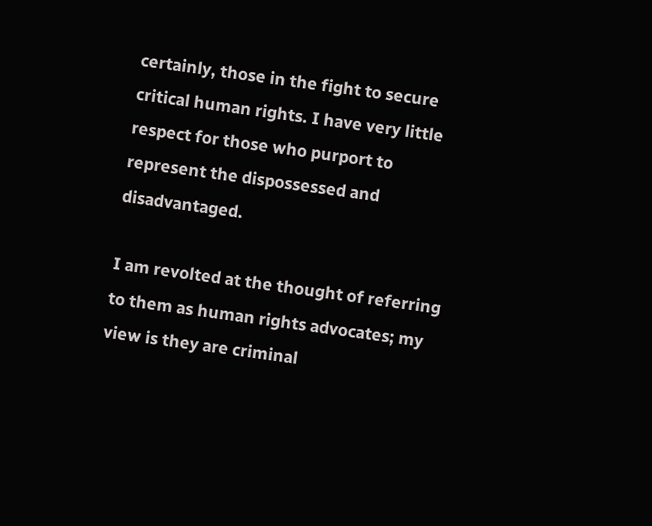certainly, those in the fight to secure critical human rights. I have very little respect for those who purport to represent the dispossessed and disadvantaged.

I am revolted at the thought of referring to them as human rights advocates; my view is they are criminal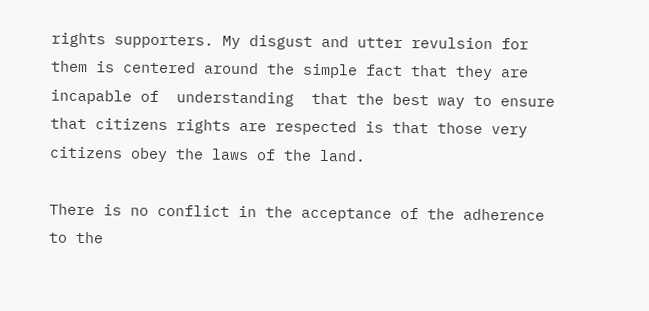rights supporters. My disgust and utter revulsion for them is centered around the simple fact that they are incapable of  understanding  that the best way to ensure that citizens rights are respected is that those very citizens obey the laws of the land.

There is no conflict in the acceptance of the adherence to the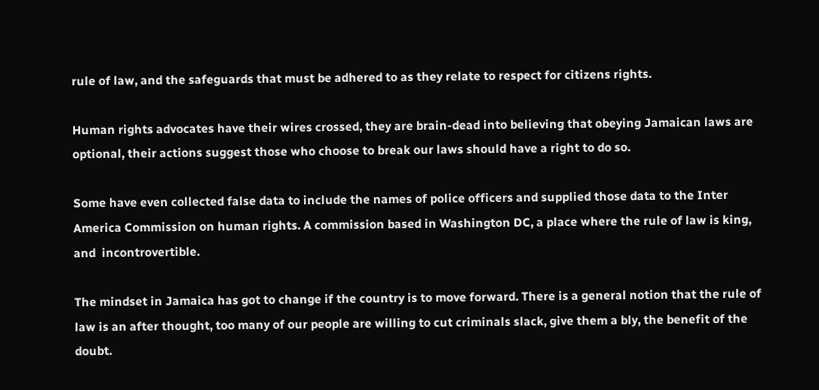rule of law, and the safeguards that must be adhered to as they relate to respect for citizens rights.

Human rights advocates have their wires crossed, they are brain-dead into believing that obeying Jamaican laws are optional, their actions suggest those who choose to break our laws should have a right to do so.

Some have even collected false data to include the names of police officers and supplied those data to the Inter America Commission on human rights. A commission based in Washington DC, a place where the rule of law is king, and  incontrovertible.

The mindset in Jamaica has got to change if the country is to move forward. There is a general notion that the rule of law is an after thought, too many of our people are willing to cut criminals slack, give them a bly, the benefit of the doubt.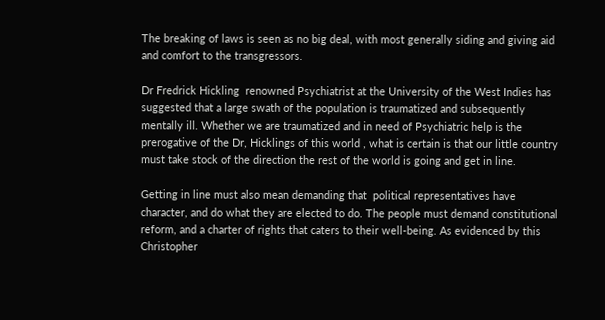The breaking of laws is seen as no big deal, with most generally siding and giving aid and comfort to the transgressors.

Dr Fredrick Hickling  renowned Psychiatrist at the University of the West Indies has suggested that a large swath of the population is traumatized and subsequently mentally ill. Whether we are traumatized and in need of Psychiatric help is the prerogative of the Dr, Hicklings of this world , what is certain is that our little country must take stock of the direction the rest of the world is going and get in line.

Getting in line must also mean demanding that  political representatives have character, and do what they are elected to do. The people must demand constitutional reform, and a charter of rights that caters to their well-being. As evidenced by this Christopher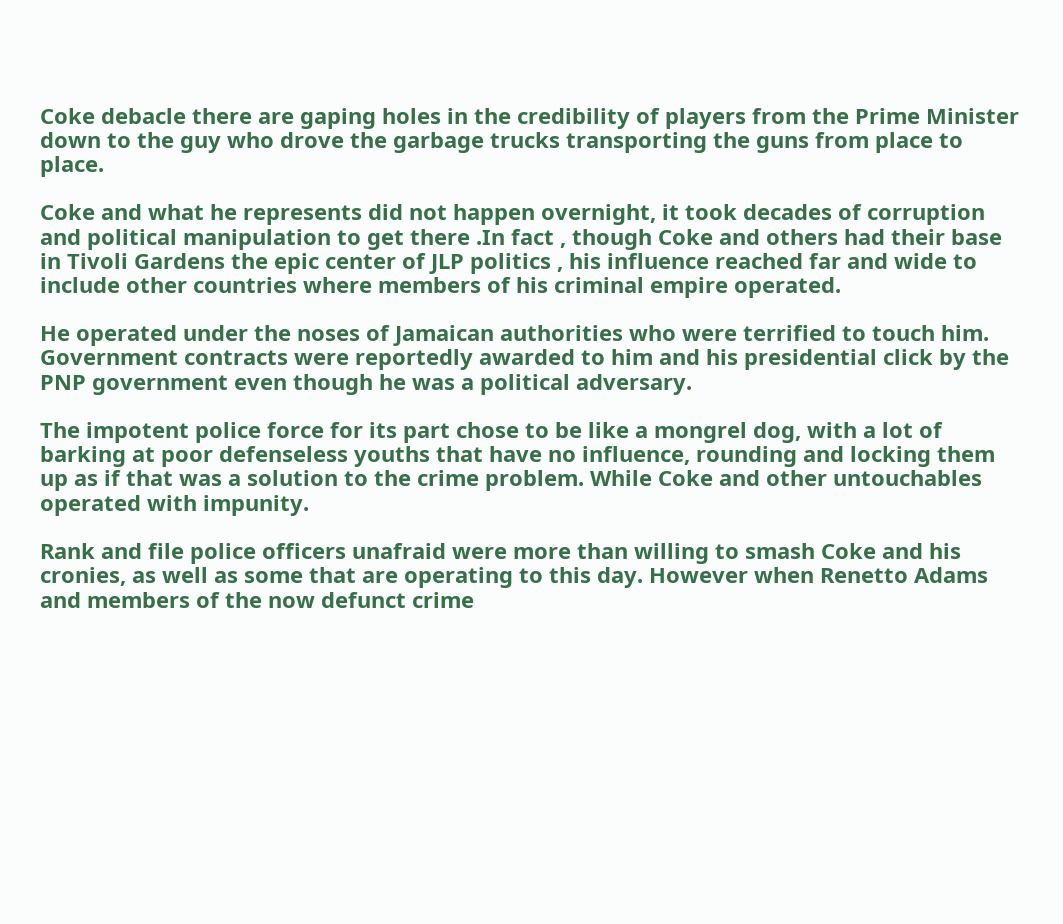Coke debacle there are gaping holes in the credibility of players from the Prime Minister down to the guy who drove the garbage trucks transporting the guns from place to place.

Coke and what he represents did not happen overnight, it took decades of corruption and political manipulation to get there .In fact , though Coke and others had their base in Tivoli Gardens the epic center of JLP politics , his influence reached far and wide to include other countries where members of his criminal empire operated.

He operated under the noses of Jamaican authorities who were terrified to touch him. Government contracts were reportedly awarded to him and his presidential click by the PNP government even though he was a political adversary.

The impotent police force for its part chose to be like a mongrel dog, with a lot of barking at poor defenseless youths that have no influence, rounding and locking them up as if that was a solution to the crime problem. While Coke and other untouchables operated with impunity.

Rank and file police officers unafraid were more than willing to smash Coke and his cronies, as well as some that are operating to this day. However when Renetto Adams and members of the now defunct crime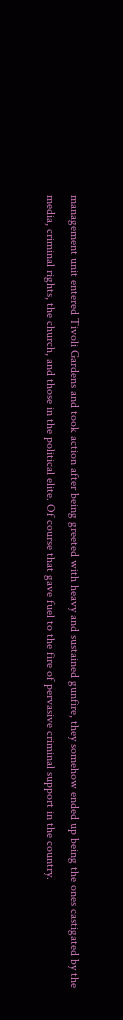management unit entered Tivoli Gardens and took action after being greeted with heavy and sustained gunfire, they somehow ended up being the ones castigated by the media, criminal rights, the church, and those in the political elite. Of course that gave fuel to the fire of pervasive criminal support in the country.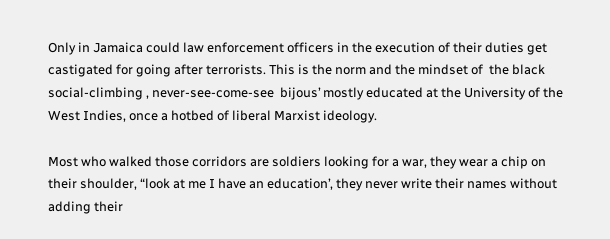Only in Jamaica could law enforcement officers in the execution of their duties get castigated for going after terrorists. This is the norm and the mindset of  the black social-climbing , never-see-come-see  bijous’ mostly educated at the University of the West Indies, once a hotbed of liberal Marxist ideology.

Most who walked those corridors are soldiers looking for a war, they wear a chip on their shoulder, “look at me I have an education’, they never write their names without adding their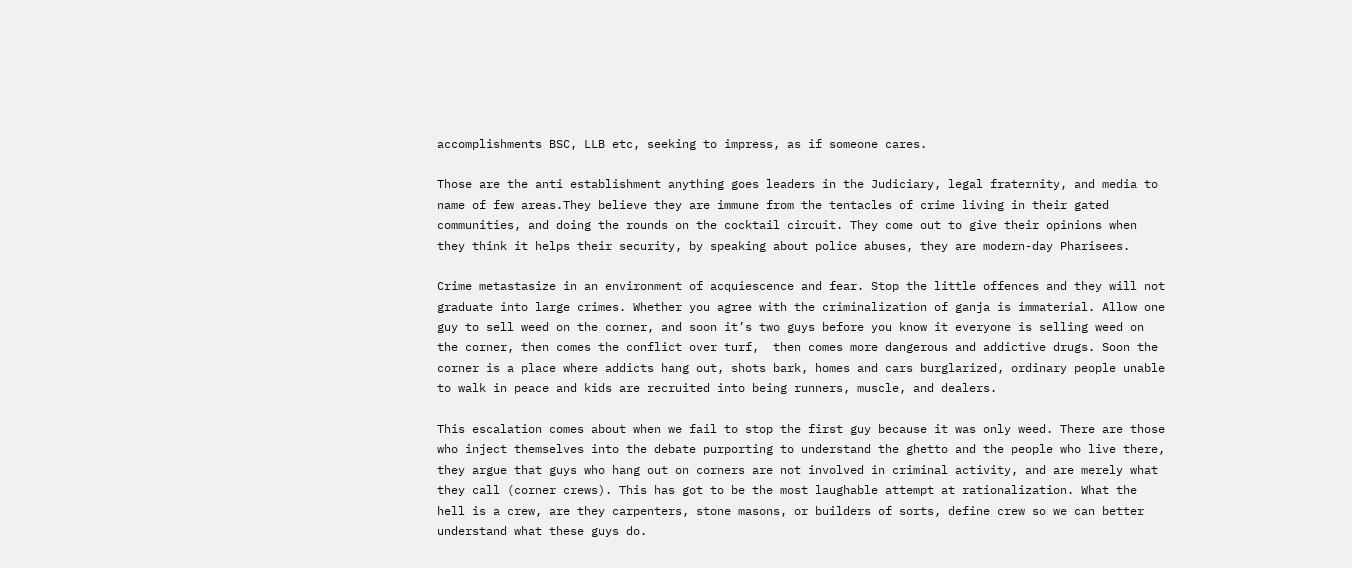accomplishments BSC, LLB etc, seeking to impress, as if someone cares.

Those are the anti establishment anything goes leaders in the Judiciary, legal fraternity, and media to name of few areas.They believe they are immune from the tentacles of crime living in their gated communities, and doing the rounds on the cocktail circuit. They come out to give their opinions when they think it helps their security, by speaking about police abuses, they are modern-day Pharisees.

Crime metastasize in an environment of acquiescence and fear. Stop the little offences and they will not graduate into large crimes. Whether you agree with the criminalization of ganja is immaterial. Allow one guy to sell weed on the corner, and soon it’s two guys before you know it everyone is selling weed on the corner, then comes the conflict over turf,  then comes more dangerous and addictive drugs. Soon the corner is a place where addicts hang out, shots bark, homes and cars burglarized, ordinary people unable to walk in peace and kids are recruited into being runners, muscle, and dealers.

This escalation comes about when we fail to stop the first guy because it was only weed. There are those who inject themselves into the debate purporting to understand the ghetto and the people who live there, they argue that guys who hang out on corners are not involved in criminal activity, and are merely what they call (corner crews). This has got to be the most laughable attempt at rationalization. What the hell is a crew, are they carpenters, stone masons, or builders of sorts, define crew so we can better understand what these guys do.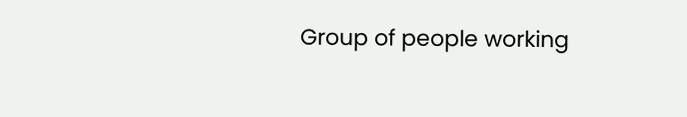Group of people working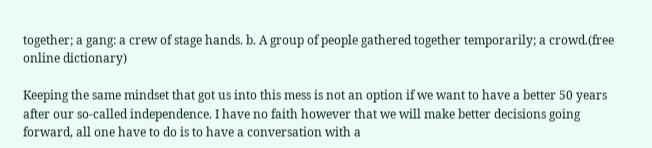together; a gang: a crew of stage hands. b. A group of people gathered together temporarily; a crowd.(free online dictionary)

Keeping the same mindset that got us into this mess is not an option if we want to have a better 50 years after our so-called independence. I have no faith however that we will make better decisions going forward, all one have to do is to have a conversation with a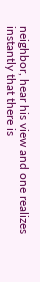neighbor, hear his view and one realizes instantly that there is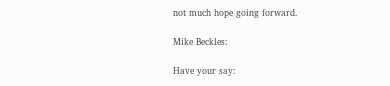not much hope going forward.

Mike Beckles:

Have your say: